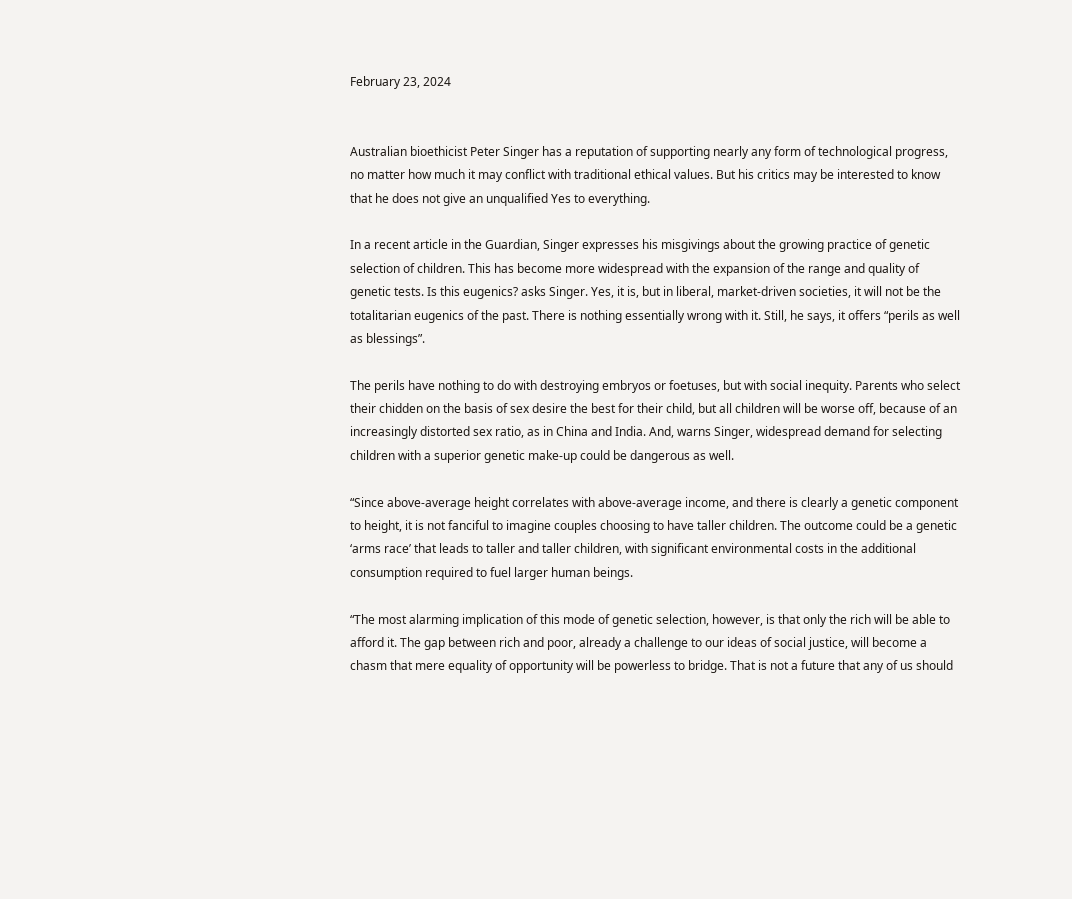February 23, 2024


Australian bioethicist Peter Singer has a reputation of supporting nearly any form of technological progress, no matter how much it may conflict with traditional ethical values. But his critics may be interested to know that he does not give an unqualified Yes to everything.

In a recent article in the Guardian, Singer expresses his misgivings about the growing practice of genetic selection of children. This has become more widespread with the expansion of the range and quality of genetic tests. Is this eugenics? asks Singer. Yes, it is, but in liberal, market-driven societies, it will not be the totalitarian eugenics of the past. There is nothing essentially wrong with it. Still, he says, it offers “perils as well as blessings”.

The perils have nothing to do with destroying embryos or foetuses, but with social inequity. Parents who select their chidden on the basis of sex desire the best for their child, but all children will be worse off, because of an increasingly distorted sex ratio, as in China and India. And, warns Singer, widespread demand for selecting children with a superior genetic make-up could be dangerous as well.

“Since above-average height correlates with above-average income, and there is clearly a genetic component to height, it is not fanciful to imagine couples choosing to have taller children. The outcome could be a genetic ‘arms race’ that leads to taller and taller children, with significant environmental costs in the additional consumption required to fuel larger human beings.

“The most alarming implication of this mode of genetic selection, however, is that only the rich will be able to afford it. The gap between rich and poor, already a challenge to our ideas of social justice, will become a chasm that mere equality of opportunity will be powerless to bridge. That is not a future that any of us should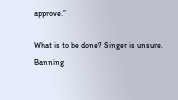approve.”

What is to be done? Singer is unsure. Banning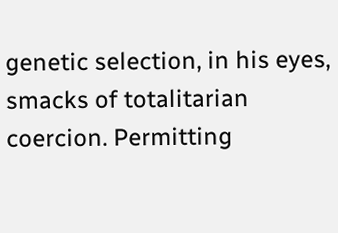genetic selection, in his eyes, smacks of totalitarian coercion. Permitting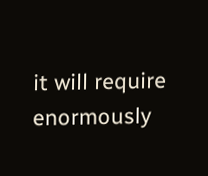it will require enormously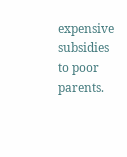expensive subsidies to poor parents.